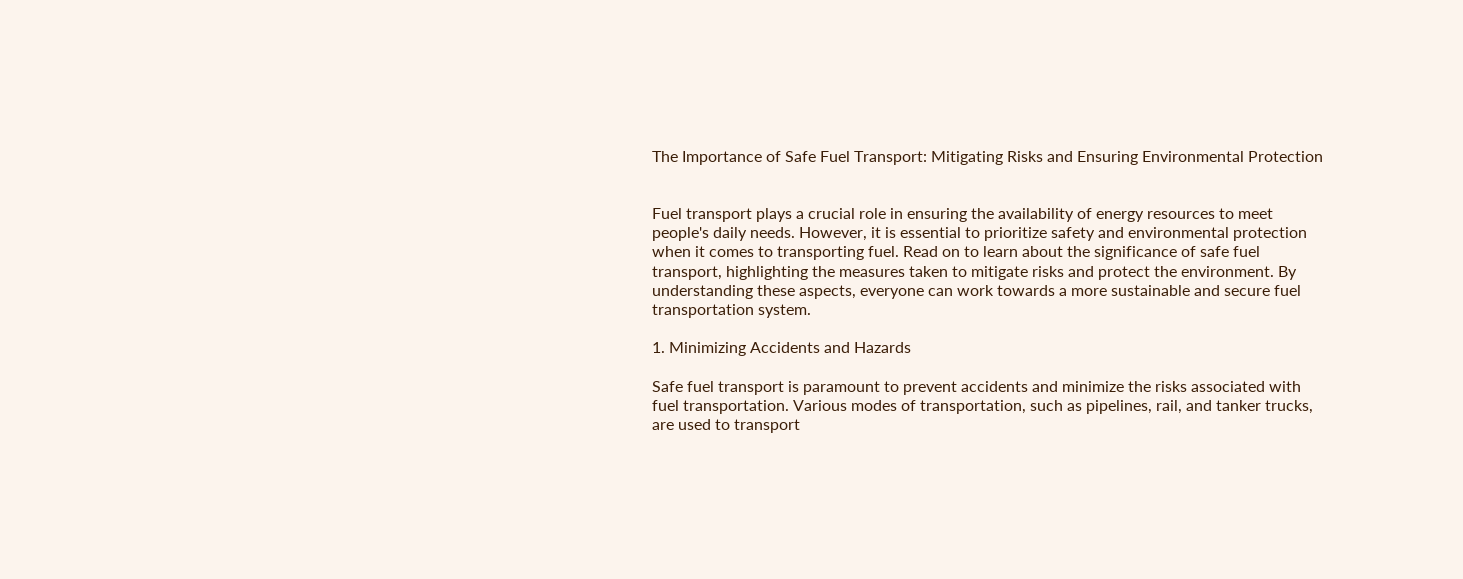The Importance of Safe Fuel Transport: Mitigating Risks and Ensuring Environmental Protection


Fuel transport plays a crucial role in ensuring the availability of energy resources to meet people's daily needs. However, it is essential to prioritize safety and environmental protection when it comes to transporting fuel. Read on to learn about the significance of safe fuel transport, highlighting the measures taken to mitigate risks and protect the environment. By understanding these aspects, everyone can work towards a more sustainable and secure fuel transportation system.

1. Minimizing Accidents and Hazards

Safe fuel transport is paramount to prevent accidents and minimize the risks associated with fuel transportation. Various modes of transportation, such as pipelines, rail, and tanker trucks, are used to transport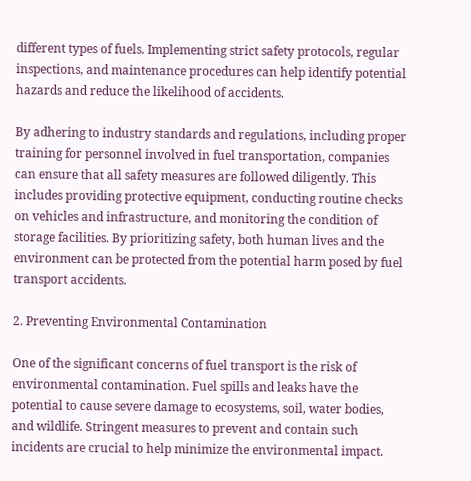different types of fuels. Implementing strict safety protocols, regular inspections, and maintenance procedures can help identify potential hazards and reduce the likelihood of accidents.

By adhering to industry standards and regulations, including proper training for personnel involved in fuel transportation, companies can ensure that all safety measures are followed diligently. This includes providing protective equipment, conducting routine checks on vehicles and infrastructure, and monitoring the condition of storage facilities. By prioritizing safety, both human lives and the environment can be protected from the potential harm posed by fuel transport accidents.

2. Preventing Environmental Contamination

One of the significant concerns of fuel transport is the risk of environmental contamination. Fuel spills and leaks have the potential to cause severe damage to ecosystems, soil, water bodies, and wildlife. Stringent measures to prevent and contain such incidents are crucial to help minimize the environmental impact.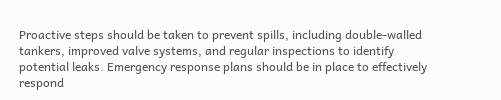Proactive steps should be taken to prevent spills, including double-walled tankers, improved valve systems, and regular inspections to identify potential leaks. Emergency response plans should be in place to effectively respond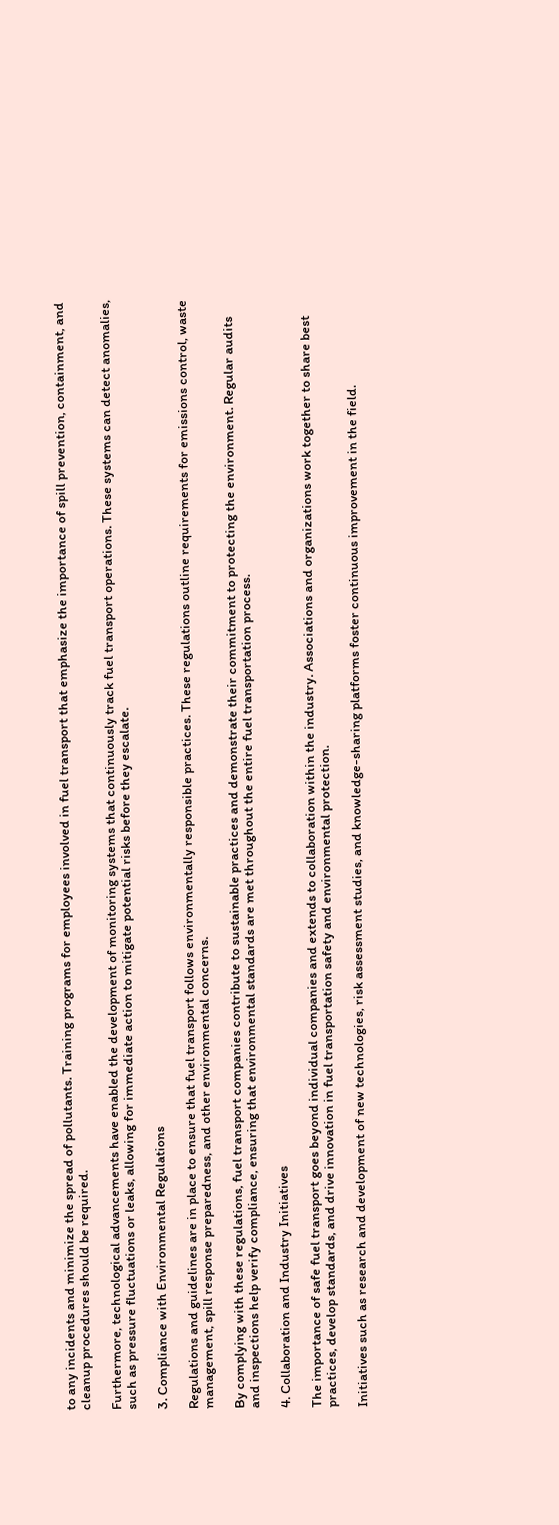to any incidents and minimize the spread of pollutants. Training programs for employees involved in fuel transport that emphasize the importance of spill prevention, containment, and cleanup procedures should be required.

Furthermore, technological advancements have enabled the development of monitoring systems that continuously track fuel transport operations. These systems can detect anomalies, such as pressure fluctuations or leaks, allowing for immediate action to mitigate potential risks before they escalate.

3. Compliance with Environmental Regulations

Regulations and guidelines are in place to ensure that fuel transport follows environmentally responsible practices. These regulations outline requirements for emissions control, waste management, spill response preparedness, and other environmental concerns.

By complying with these regulations, fuel transport companies contribute to sustainable practices and demonstrate their commitment to protecting the environment. Regular audits and inspections help verify compliance, ensuring that environmental standards are met throughout the entire fuel transportation process.

4. Collaboration and Industry Initiatives

The importance of safe fuel transport goes beyond individual companies and extends to collaboration within the industry. Associations and organizations work together to share best practices, develop standards, and drive innovation in fuel transportation safety and environmental protection.

Initiatives such as research and development of new technologies, risk assessment studies, and knowledge-sharing platforms foster continuous improvement in the field.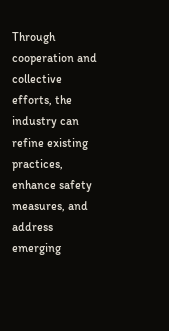Through cooperation and collective efforts, the industry can refine existing practices, enhance safety measures, and address emerging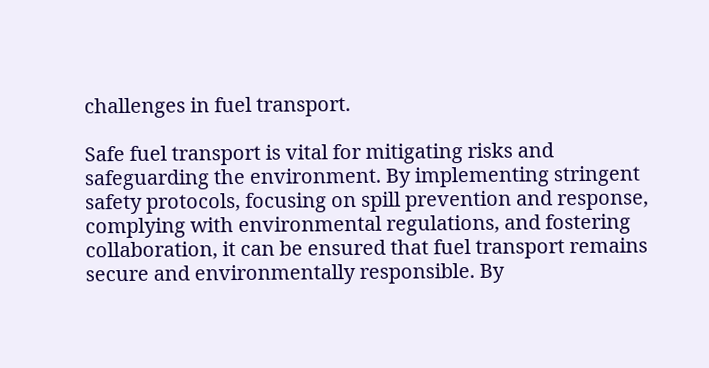challenges in fuel transport.

Safe fuel transport is vital for mitigating risks and safeguarding the environment. By implementing stringent safety protocols, focusing on spill prevention and response, complying with environmental regulations, and fostering collaboration, it can be ensured that fuel transport remains secure and environmentally responsible. By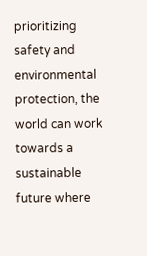prioritizing safety and environmental protection, the world can work towards a sustainable future where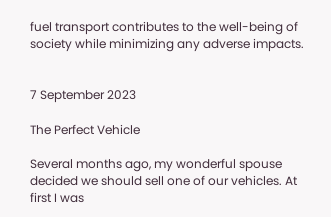fuel transport contributes to the well-being of society while minimizing any adverse impacts.


7 September 2023

The Perfect Vehicle

Several months ago, my wonderful spouse decided we should sell one of our vehicles. At first I was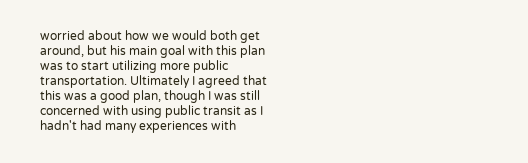worried about how we would both get around, but his main goal with this plan was to start utilizing more public transportation. Ultimately I agreed that this was a good plan, though I was still concerned with using public transit as I hadn't had many experiences with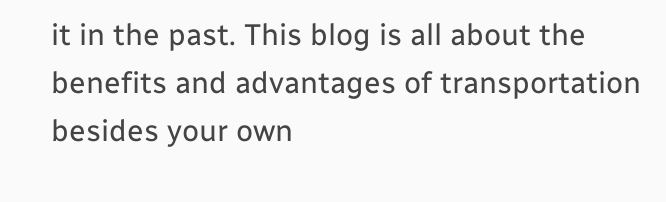it in the past. This blog is all about the benefits and advantages of transportation besides your own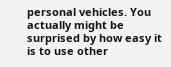personal vehicles. You actually might be surprised by how easy it is to use other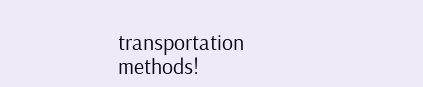transportation methods!